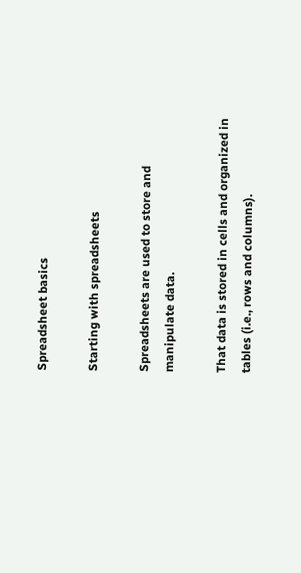Spreadsheet basics

Starting with spreadsheets

Spreadsheets are used to store and manipulate data.

That data is stored in cells and organized in tables (i.e., rows and columns).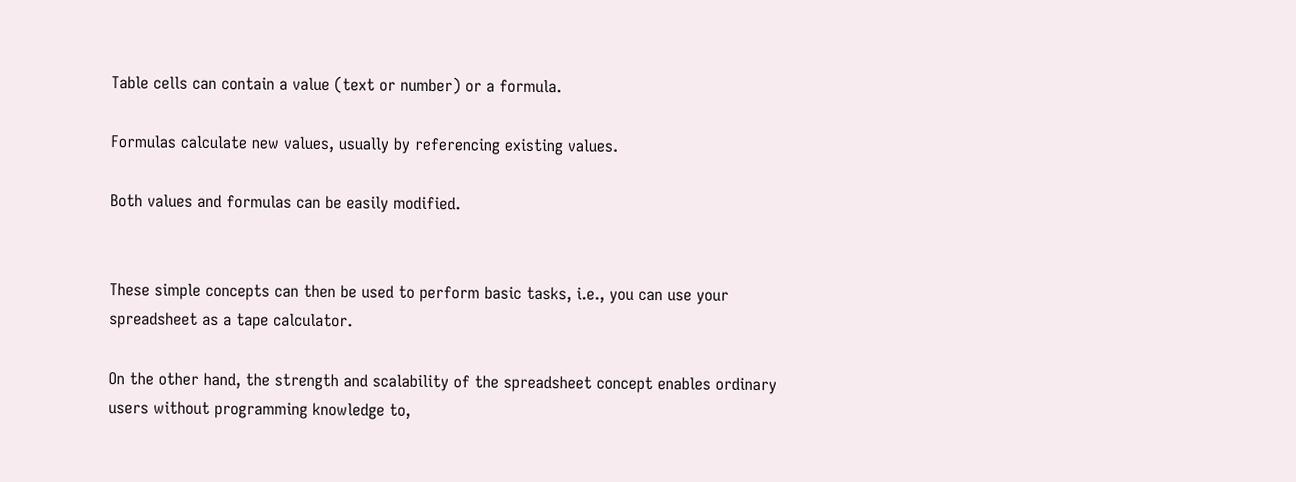Table cells can contain a value (text or number) or a formula.

Formulas calculate new values, usually by referencing existing values.

Both values and formulas can be easily modified.


These simple concepts can then be used to perform basic tasks, i.e., you can use your spreadsheet as a tape calculator.

On the other hand, the strength and scalability of the spreadsheet concept enables ordinary users without programming knowledge to,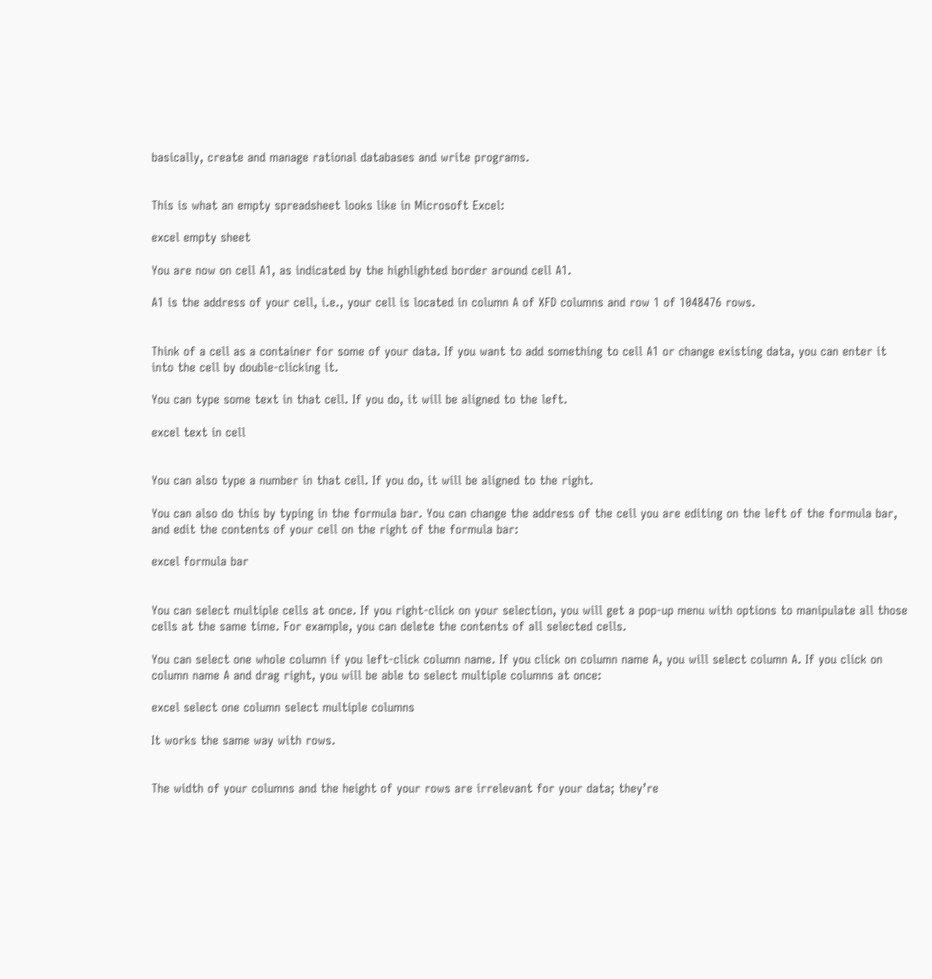basically, create and manage rational databases and write programs.


This is what an empty spreadsheet looks like in Microsoft Excel:

excel empty sheet

You are now on cell A1, as indicated by the highlighted border around cell A1.

A1 is the address of your cell, i.e., your cell is located in column A of XFD columns and row 1 of 1048476 rows.


Think of a cell as a container for some of your data. If you want to add something to cell A1 or change existing data, you can enter it into the cell by double-clicking it.

You can type some text in that cell. If you do, it will be aligned to the left.

excel text in cell


You can also type a number in that cell. If you do, it will be aligned to the right.

You can also do this by typing in the formula bar. You can change the address of the cell you are editing on the left of the formula bar, and edit the contents of your cell on the right of the formula bar:

excel formula bar


You can select multiple cells at once. If you right-click on your selection, you will get a pop-up menu with options to manipulate all those cells at the same time. For example, you can delete the contents of all selected cells.

You can select one whole column if you left-click column name. If you click on column name A, you will select column A. If you click on column name A and drag right, you will be able to select multiple columns at once:

excel select one column select multiple columns

It works the same way with rows.


The width of your columns and the height of your rows are irrelevant for your data; they’re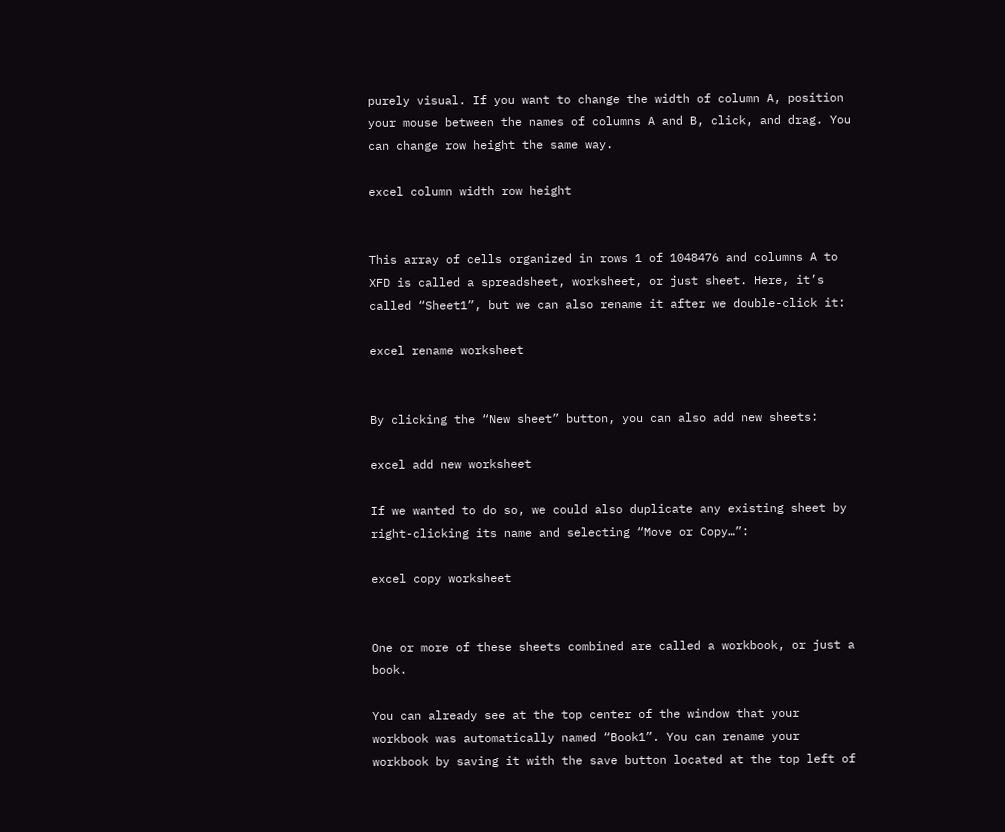purely visual. If you want to change the width of column A, position your mouse between the names of columns A and B, click, and drag. You can change row height the same way.

excel column width row height


This array of cells organized in rows 1 of 1048476 and columns A to XFD is called a spreadsheet, worksheet, or just sheet. Here, it’s called “Sheet1”, but we can also rename it after we double-click it:

excel rename worksheet


By clicking the “New sheet” button, you can also add new sheets:

excel add new worksheet

If we wanted to do so, we could also duplicate any existing sheet by right-clicking its name and selecting “Move or Copy…”:

excel copy worksheet


One or more of these sheets combined are called a workbook, or just a book.

You can already see at the top center of the window that your workbook was automatically named “Book1”. You can rename your workbook by saving it with the save button located at the top left of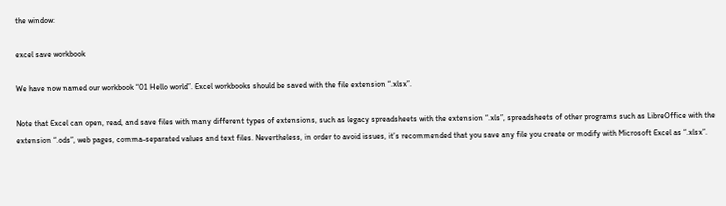the window:

excel save workbook

We have now named our workbook “01 Hello world”. Excel workbooks should be saved with the file extension “.xlsx”.

Note that Excel can open, read, and save files with many different types of extensions, such as legacy spreadsheets with the extension “.xls”, spreadsheets of other programs such as LibreOffice with the extension “.ods”, web pages, comma-separated values and text files. Nevertheless, in order to avoid issues, it’s recommended that you save any file you create or modify with Microsoft Excel as “.xlsx”.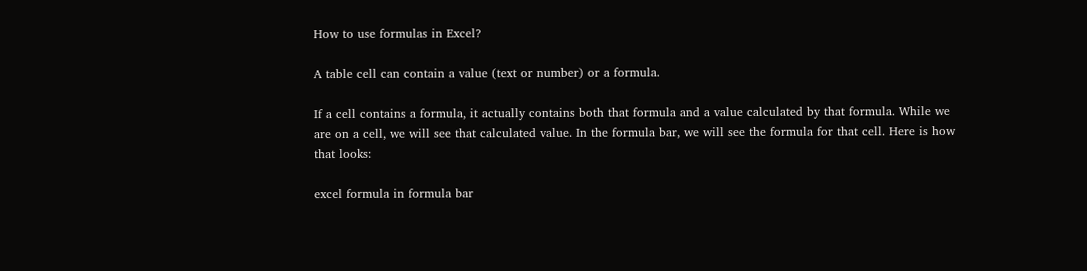How to use formulas in Excel?

A table cell can contain a value (text or number) or a formula.

If a cell contains a formula, it actually contains both that formula and a value calculated by that formula. While we are on a cell, we will see that calculated value. In the formula bar, we will see the formula for that cell. Here is how that looks:

excel formula in formula bar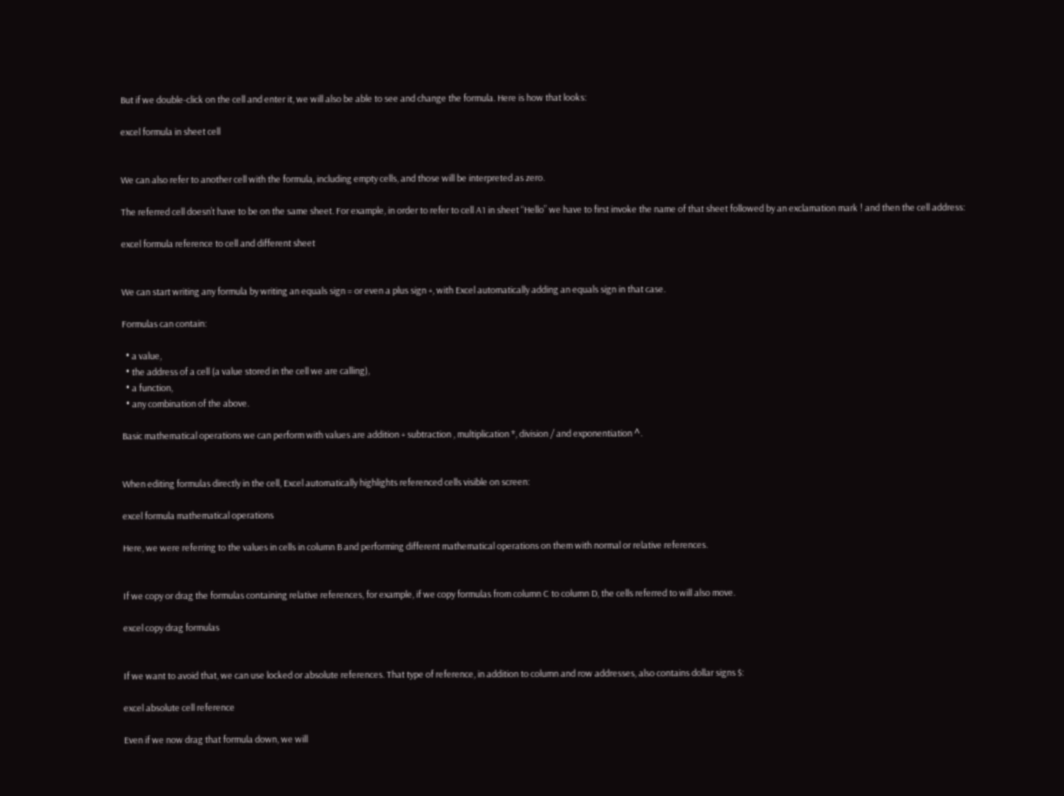But if we double-click on the cell and enter it, we will also be able to see and change the formula. Here is how that looks:

excel formula in sheet cell


We can also refer to another cell with the formula, including empty cells, and those will be interpreted as zero.

The referred cell doesn’t have to be on the same sheet. For example, in order to refer to cell A1 in sheet “Hello” we have to first invoke the name of that sheet followed by an exclamation mark ! and then the cell address:

excel formula reference to cell and different sheet


We can start writing any formula by writing an equals sign = or even a plus sign +, with Excel automatically adding an equals sign in that case.

Formulas can contain:

  • a value,
  • the address of a cell (a value stored in the cell we are calling),
  • a function,
  • any combination of the above.

Basic mathematical operations we can perform with values are addition + subtraction , multiplication *, division / and exponentiation ^.


When editing formulas directly in the cell, Excel automatically highlights referenced cells visible on screen:

excel formula mathematical operations

Here, we were referring to the values in cells in column B and performing different mathematical operations on them with normal or relative references.


If we copy or drag the formulas containing relative references, for example, if we copy formulas from column C to column D, the cells referred to will also move.

excel copy drag formulas


If we want to avoid that, we can use locked or absolute references. That type of reference, in addition to column and row addresses, also contains dollar signs $:

excel absolute cell reference

Even if we now drag that formula down, we will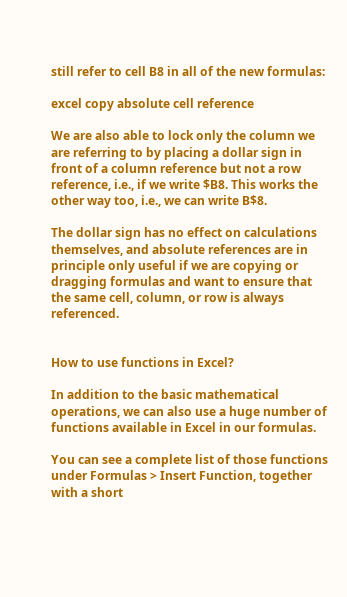still refer to cell B8 in all of the new formulas:

excel copy absolute cell reference

We are also able to lock only the column we are referring to by placing a dollar sign in front of a column reference but not a row reference, i.e., if we write $B8. This works the other way too, i.e., we can write B$8.

The dollar sign has no effect on calculations themselves, and absolute references are in principle only useful if we are copying or dragging formulas and want to ensure that the same cell, column, or row is always referenced.


How to use functions in Excel?

In addition to the basic mathematical operations, we can also use a huge number of functions available in Excel in our formulas.

You can see a complete list of those functions under Formulas > Insert Function, together with a short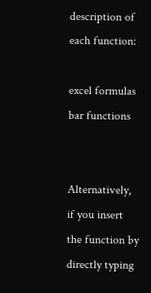description of each function:

excel formulas bar functions


Alternatively, if you insert the function by directly typing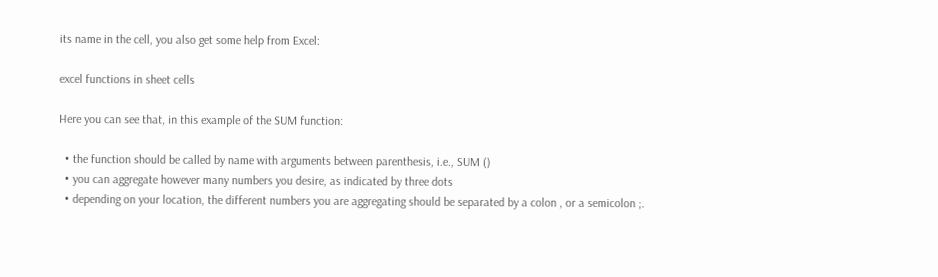its name in the cell, you also get some help from Excel:

excel functions in sheet cells

Here you can see that, in this example of the SUM function:

  • the function should be called by name with arguments between parenthesis, i.e., SUM ()
  • you can aggregate however many numbers you desire, as indicated by three dots
  • depending on your location, the different numbers you are aggregating should be separated by a colon , or a semicolon ;.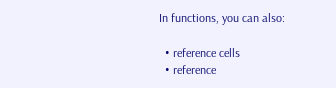In functions, you can also:

  • reference cells
  • reference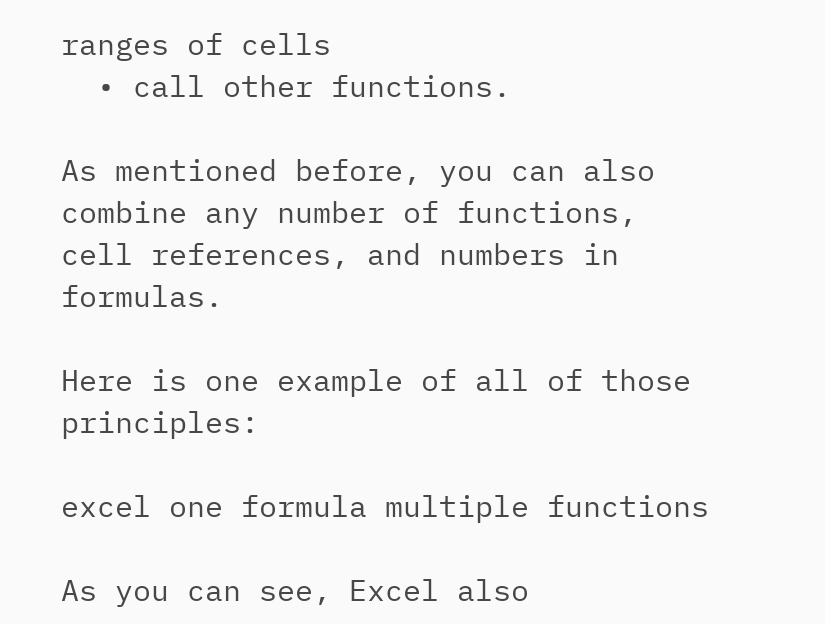ranges of cells
  • call other functions.

As mentioned before, you can also combine any number of functions, cell references, and numbers in formulas.

Here is one example of all of those principles:

excel one formula multiple functions

As you can see, Excel also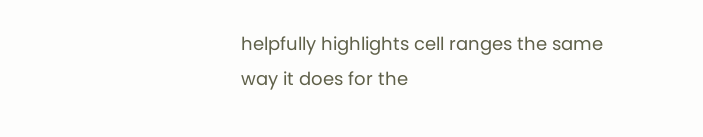helpfully highlights cell ranges the same way it does for the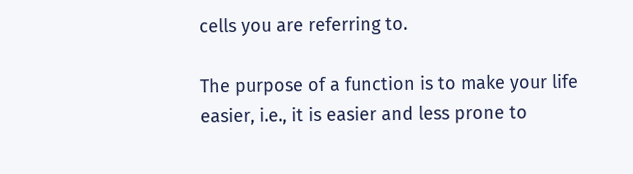cells you are referring to.

The purpose of a function is to make your life easier, i.e., it is easier and less prone to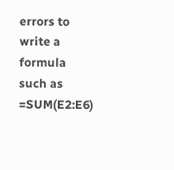errors to write a formula such as =SUM(E2:E6)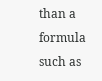than a formula such as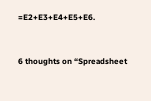=E2+E3+E4+E5+E6.


6 thoughts on “Spreadsheet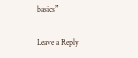basics”

Leave a Reply